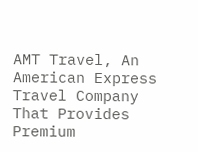AMT Travel, An American Express Travel Company That Provides Premium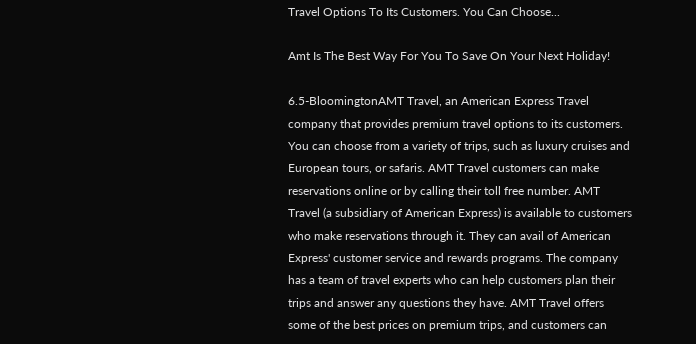Travel Options To Its Customers. You Can Choose...

Amt Is The Best Way For You To Save On Your Next Holiday!

6.5-BloomingtonAMT Travel, an American Express Travel company that provides premium travel options to its customers. You can choose from a variety of trips, such as luxury cruises and European tours, or safaris. AMT Travel customers can make reservations online or by calling their toll free number. AMT Travel (a subsidiary of American Express) is available to customers who make reservations through it. They can avail of American Express' customer service and rewards programs. The company has a team of travel experts who can help customers plan their trips and answer any questions they have. AMT Travel offers some of the best prices on premium trips, and customers can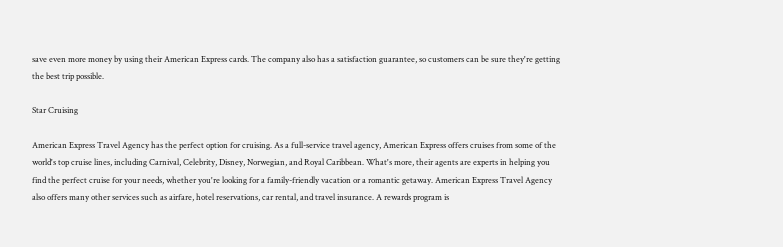save even more money by using their American Express cards. The company also has a satisfaction guarantee, so customers can be sure they're getting the best trip possible.

Star Cruising

American Express Travel Agency has the perfect option for cruising. As a full-service travel agency, American Express offers cruises from some of the world's top cruise lines, including Carnival, Celebrity, Disney, Norwegian, and Royal Caribbean. What's more, their agents are experts in helping you find the perfect cruise for your needs, whether you're looking for a family-friendly vacation or a romantic getaway. American Express Travel Agency also offers many other services such as airfare, hotel reservations, car rental, and travel insurance. A rewards program is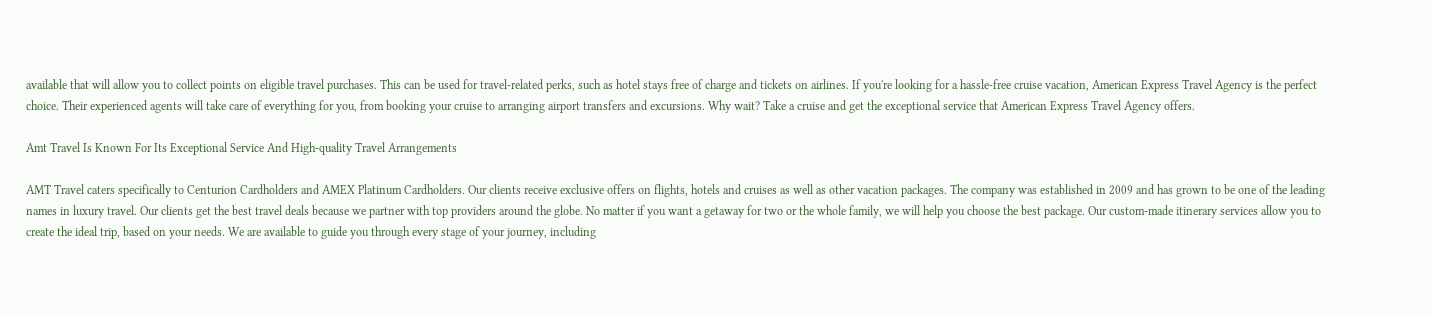available that will allow you to collect points on eligible travel purchases. This can be used for travel-related perks, such as hotel stays free of charge and tickets on airlines. If you're looking for a hassle-free cruise vacation, American Express Travel Agency is the perfect choice. Their experienced agents will take care of everything for you, from booking your cruise to arranging airport transfers and excursions. Why wait? Take a cruise and get the exceptional service that American Express Travel Agency offers.

Amt Travel Is Known For Its Exceptional Service And High-quality Travel Arrangements

AMT Travel caters specifically to Centurion Cardholders and AMEX Platinum Cardholders. Our clients receive exclusive offers on flights, hotels and cruises as well as other vacation packages. The company was established in 2009 and has grown to be one of the leading names in luxury travel. Our clients get the best travel deals because we partner with top providers around the globe. No matter if you want a getaway for two or the whole family, we will help you choose the best package. Our custom-made itinerary services allow you to create the ideal trip, based on your needs. We are available to guide you through every stage of your journey, including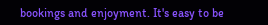bookings and enjoyment. It's easy to be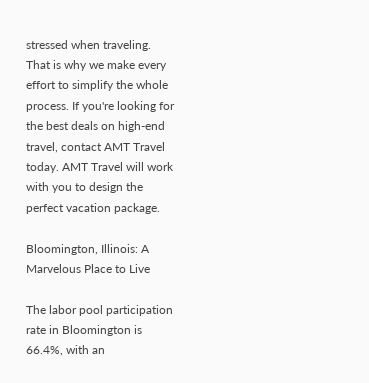stressed when traveling. That is why we make every effort to simplify the whole process. If you're looking for the best deals on high-end travel, contact AMT Travel today. AMT Travel will work with you to design the perfect vacation package.

Bloomington, Illinois: A Marvelous Place to Live

The labor pool participation rate in Bloomington is 66.4%, with an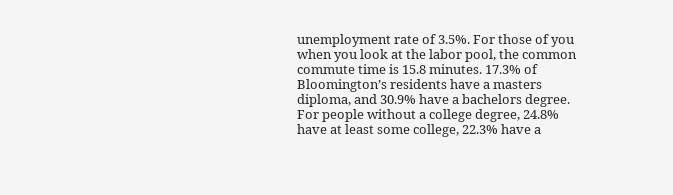unemployment rate of 3.5%. For those of you when you look at the labor pool, the common commute time is 15.8 minutes. 17.3% of Bloomington’s residents have a masters diploma, and 30.9% have a bachelors degree. For people without a college degree, 24.8% have at least some college, 22.3% have a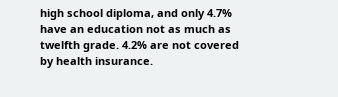high school diploma, and only 4.7% have an education not as much as twelfth grade. 4.2% are not covered by health insurance.